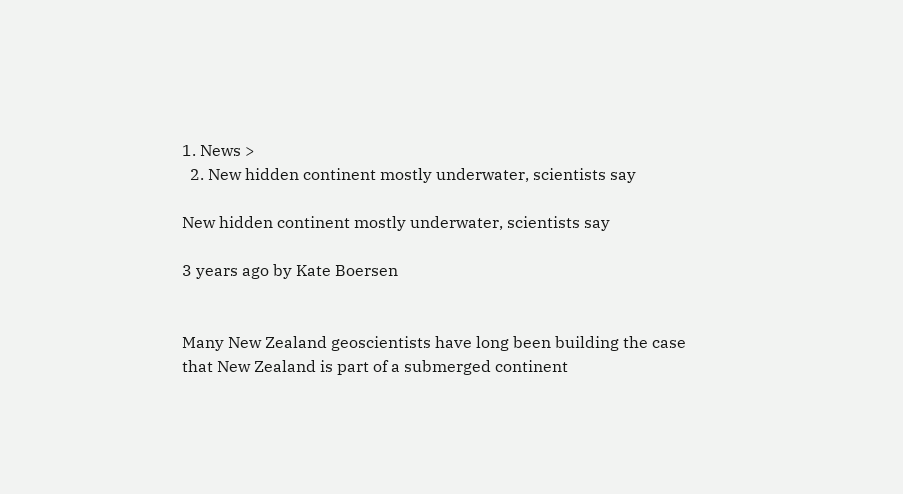1. News >
  2. New hidden continent mostly underwater, scientists say

New hidden continent mostly underwater, scientists say

3 years ago by Kate Boersen


Many New Zealand geoscientists have long been building the case that New Zealand is part of a submerged continent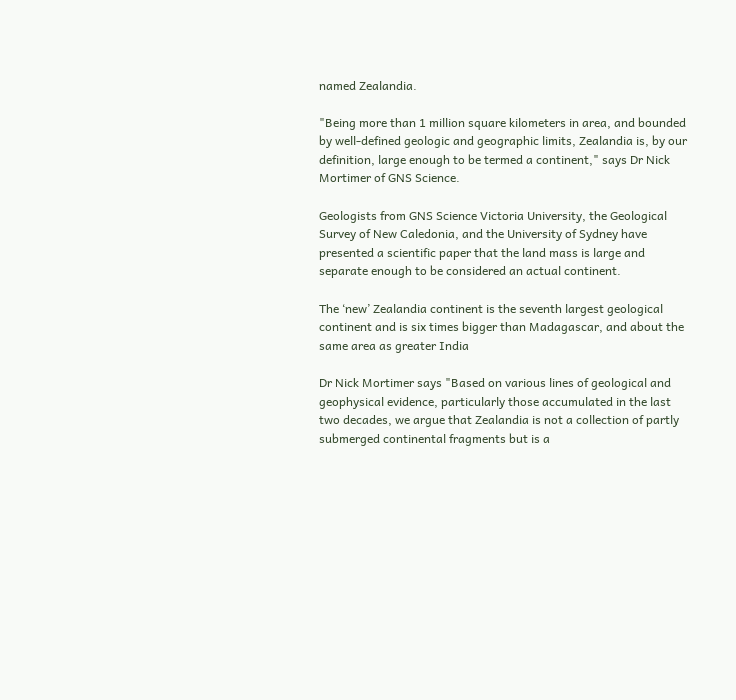named Zealandia.

"Being more than 1 million square kilometers in area, and bounded by well-defined geologic and geographic limits, Zealandia is, by our definition, large enough to be termed a continent," says Dr Nick Mortimer of GNS Science.

Geologists from GNS Science Victoria University, the Geological Survey of New Caledonia, and the University of Sydney have presented a scientific paper that the land mass is large and separate enough to be considered an actual continent.

The ‘new’ Zealandia continent is the seventh largest geological continent and is six times bigger than Madagascar, and about the same area as greater India

Dr Nick Mortimer says "Based on various lines of geological and geophysical evidence, particularly those accumulated in the last two decades, we argue that Zealandia is not a collection of partly submerged continental fragments but is a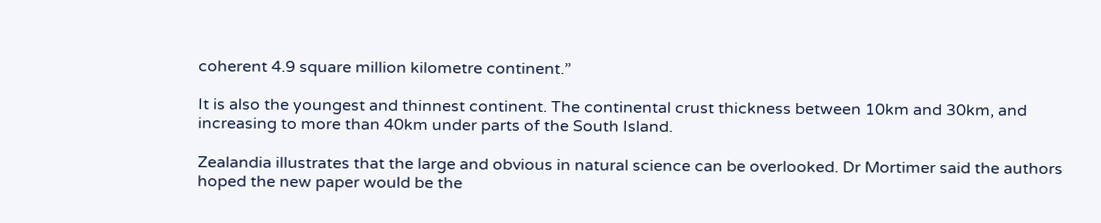coherent 4.9 square million kilometre continent.”

It is also the youngest and thinnest continent. The continental crust thickness between 10km and 30km, and increasing to more than 40km under parts of the South Island.

Zealandia illustrates that the large and obvious in natural science can be overlooked. Dr Mortimer said the authors hoped the new paper would be the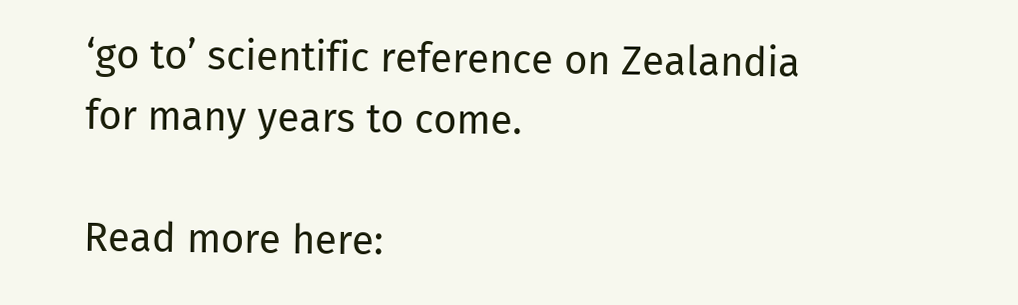‘go to’ scientific reference on Zealandia for many years to come.

Read more here: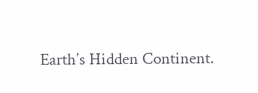Earth’s Hidden Continent.